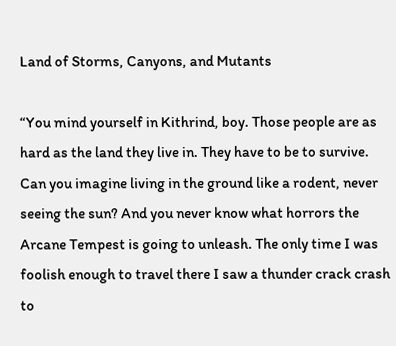Land of Storms, Canyons, and Mutants

“You mind yourself in Kithrind, boy. Those people are as hard as the land they live in. They have to be to survive. Can you imagine living in the ground like a rodent, never seeing the sun? And you never know what horrors the Arcane Tempest is going to unleash. The only time I was foolish enough to travel there I saw a thunder crack crash to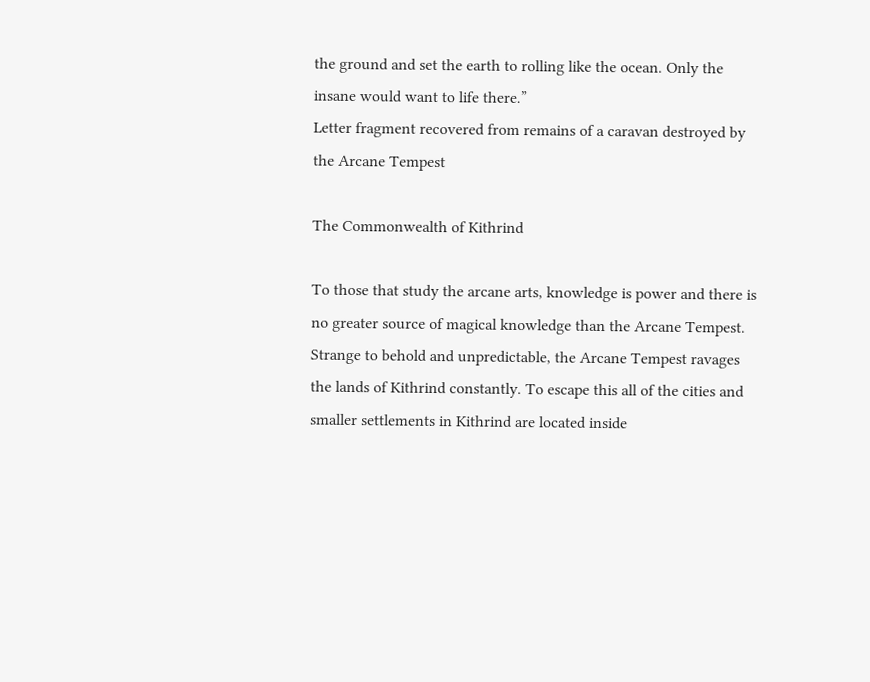the ground and set the earth to rolling like the ocean. Only the insane would want to life there.”
Letter fragment recovered from remains of a caravan destroyed by the Arcane Tempest

The Commonwealth of Kithrind

To those that study the arcane arts, knowledge is power and there is no greater source of magical knowledge than the Arcane Tempest. Strange to behold and unpredictable, the Arcane Tempest ravages the lands of Kithrind constantly. To escape this all of the cities and smaller settlements in Kithrind are located inside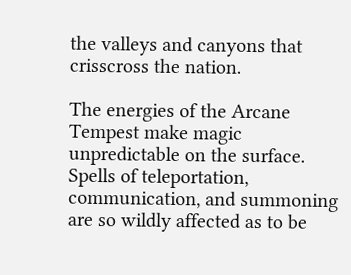the valleys and canyons that crisscross the nation.

The energies of the Arcane Tempest make magic unpredictable on the surface. Spells of teleportation, communication, and summoning are so wildly affected as to be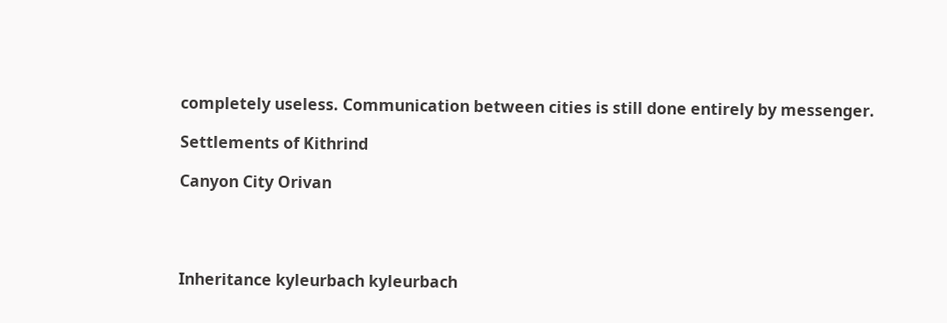completely useless. Communication between cities is still done entirely by messenger.

Settlements of Kithrind

Canyon City Orivan




Inheritance kyleurbach kyleurbach